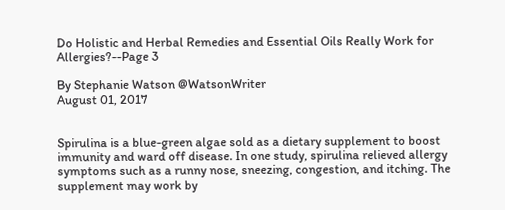Do Holistic and Herbal Remedies and Essential Oils Really Work for Allergies?--Page 3

By Stephanie Watson @WatsonWriter
August 01, 2017


Spirulina is a blue-green algae sold as a dietary supplement to boost immunity and ward off disease. In one study, spirulina relieved allergy symptoms such as a runny nose, sneezing, congestion, and itching. The supplement may work by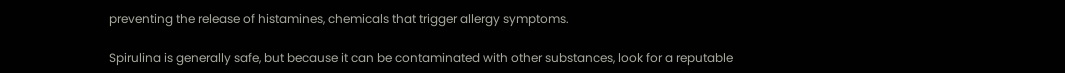preventing the release of histamines, chemicals that trigger allergy symptoms.

Spirulina is generally safe, but because it can be contaminated with other substances, look for a reputable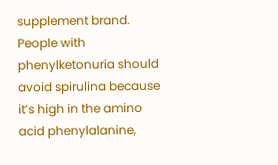supplement brand. People with phenylketonuria should avoid spirulina because it’s high in the amino acid phenylalanine,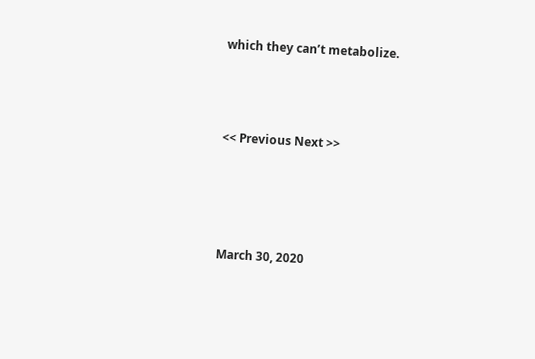which they can’t metabolize.



<< Previous Next >>




March 30, 2020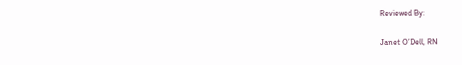Reviewed By:

Janet O’Dell, RN